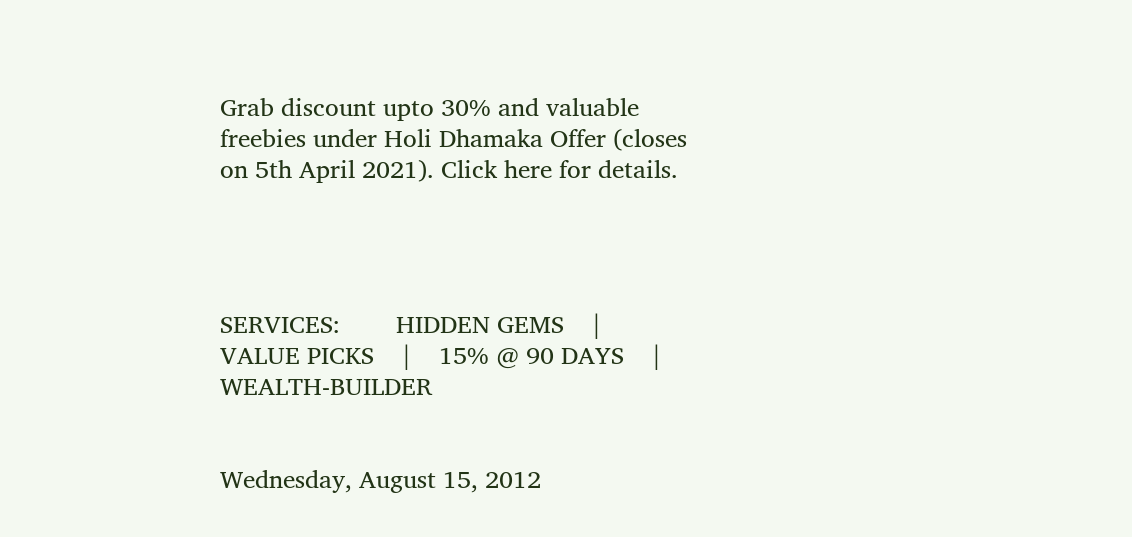Grab discount upto 30% and valuable freebies under Holi Dhamaka Offer (closes on 5th April 2021). Click here for details.




SERVICES:        HIDDEN GEMS    |    VALUE PICKS    |    15% @ 90 DAYS    |    WEALTH-BUILDER


Wednesday, August 15, 2012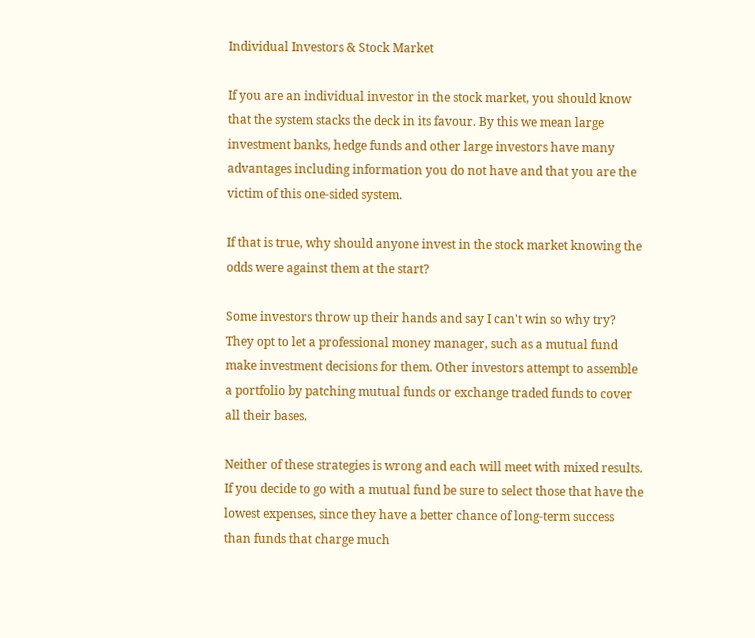Individual Investors & Stock Market

If you are an individual investor in the stock market, you should know that the system stacks the deck in its favour. By this we mean large investment banks, hedge funds and other large investors have many advantages including information you do not have and that you are the victim of this one-sided system.

If that is true, why should anyone invest in the stock market knowing the odds were against them at the start?

Some investors throw up their hands and say I can't win so why try? They opt to let a professional money manager, such as a mutual fund make investment decisions for them. Other investors attempt to assemble a portfolio by patching mutual funds or exchange traded funds to cover all their bases.

Neither of these strategies is wrong and each will meet with mixed results. If you decide to go with a mutual fund be sure to select those that have the lowest expenses, since they have a better chance of long-term success than funds that charge much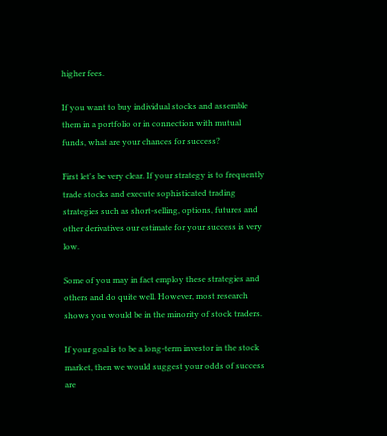higher fees.

If you want to buy individual stocks and assemble them in a portfolio or in connection with mutual funds, what are your chances for success?

First let's be very clear. If your strategy is to frequently trade stocks and execute sophisticated trading strategies such as short-selling, options, futures and other derivatives our estimate for your success is very low.

Some of you may in fact employ these strategies and others and do quite well. However, most research shows you would be in the minority of stock traders.

If your goal is to be a long-term investor in the stock market, then we would suggest your odds of success are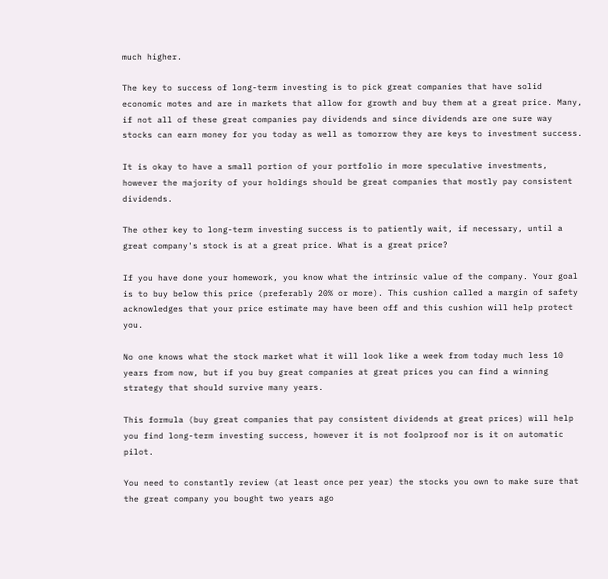much higher.

The key to success of long-term investing is to pick great companies that have solid economic motes and are in markets that allow for growth and buy them at a great price. Many, if not all of these great companies pay dividends and since dividends are one sure way stocks can earn money for you today as well as tomorrow they are keys to investment success.

It is okay to have a small portion of your portfolio in more speculative investments, however the majority of your holdings should be great companies that mostly pay consistent dividends.

The other key to long-term investing success is to patiently wait, if necessary, until a great company's stock is at a great price. What is a great price?

If you have done your homework, you know what the intrinsic value of the company. Your goal is to buy below this price (preferably 20% or more). This cushion called a margin of safety acknowledges that your price estimate may have been off and this cushion will help protect you.

No one knows what the stock market what it will look like a week from today much less 10 years from now, but if you buy great companies at great prices you can find a winning strategy that should survive many years.

This formula (buy great companies that pay consistent dividends at great prices) will help you find long-term investing success, however it is not foolproof nor is it on automatic pilot.

You need to constantly review (at least once per year) the stocks you own to make sure that the great company you bought two years ago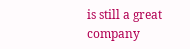is still a great company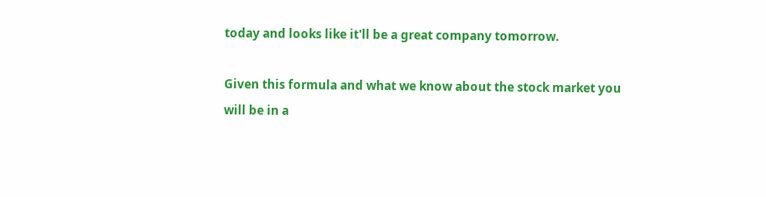today and looks like it'll be a great company tomorrow.

Given this formula and what we know about the stock market you will be in a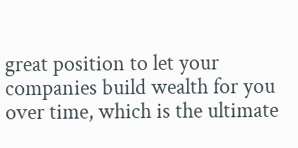great position to let your companies build wealth for you over time, which is the ultimate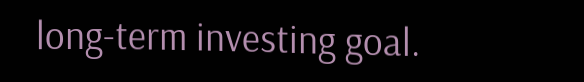long-term investing goal.